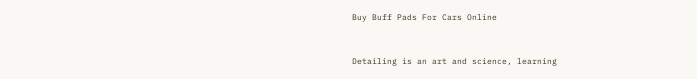Buy Buff Pads For Cars Online


Detailing is an art and science, learning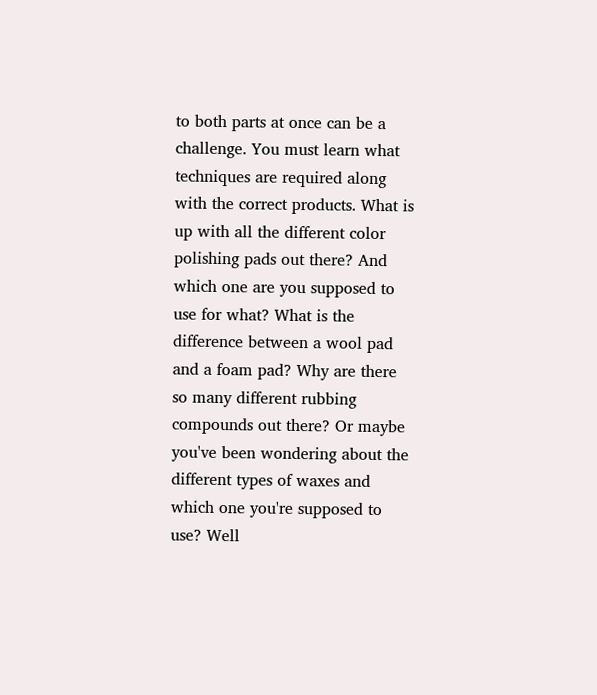to both parts at once can be a challenge. You must learn what techniques are required along with the correct products. What is up with all the different color polishing pads out there? And which one are you supposed to use for what? What is the difference between a wool pad and a foam pad? Why are there so many different rubbing compounds out there? Or maybe you've been wondering about the different types of waxes and which one you're supposed to use? Well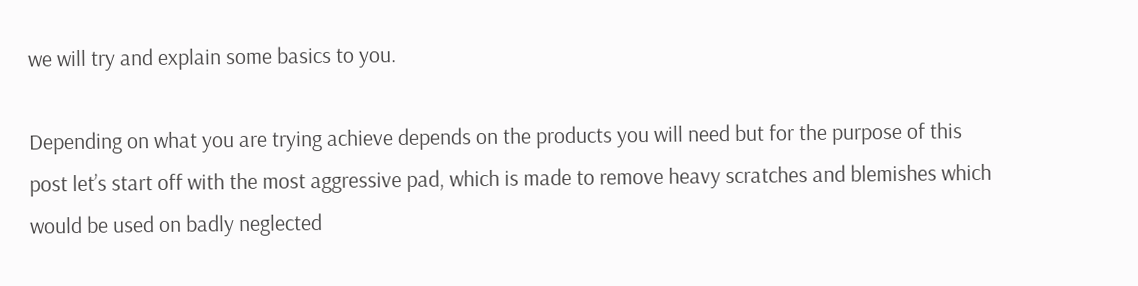we will try and explain some basics to you.

Depending on what you are trying achieve depends on the products you will need but for the purpose of this post let’s start off with the most aggressive pad, which is made to remove heavy scratches and blemishes which would be used on badly neglected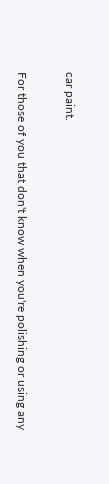car paint.

For those of you that don't know when you're polishing or using any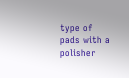type of pads with a polisher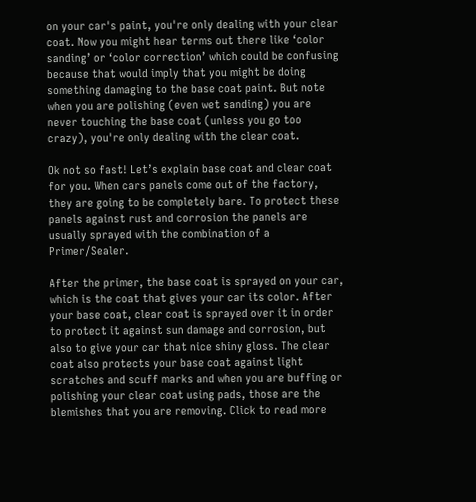on your car's paint, you're only dealing with your clear coat. Now you might hear terms out there like ‘color sanding’ or ‘color correction’ which could be confusing because that would imply that you might be doing something damaging to the base coat paint. But note when you are polishing (even wet sanding) you are never touching the base coat (unless you go too crazy), you're only dealing with the clear coat.

Ok not so fast! Let’s explain base coat and clear coat for you. When cars panels come out of the factory, they are going to be completely bare. To protect these panels against rust and corrosion the panels are usually sprayed with the combination of a Primer/Sealer.

After the primer, the base coat is sprayed on your car, which is the coat that gives your car its color. After your base coat, clear coat is sprayed over it in order to protect it against sun damage and corrosion, but also to give your car that nice shiny gloss. The clear coat also protects your base coat against light scratches and scuff marks and when you are buffing or polishing your clear coat using pads, those are the blemishes that you are removing. Click to read more